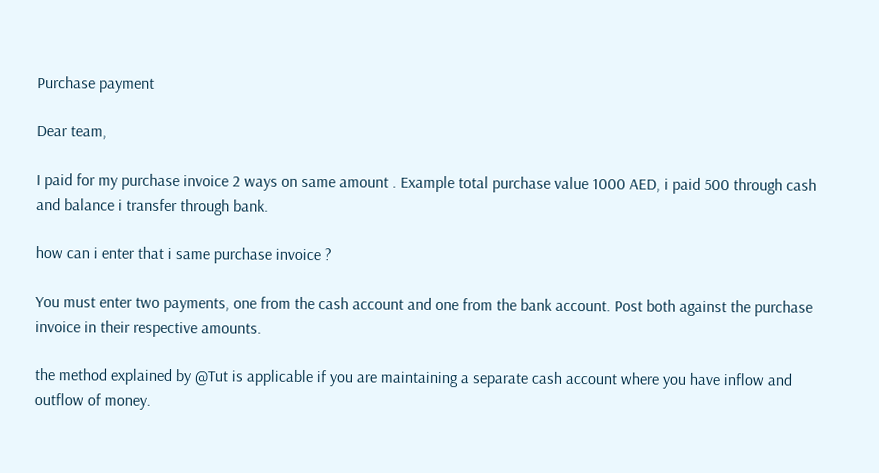Purchase payment

Dear team,

I paid for my purchase invoice 2 ways on same amount . Example total purchase value 1000 AED, i paid 500 through cash and balance i transfer through bank.

how can i enter that i same purchase invoice ?

You must enter two payments, one from the cash account and one from the bank account. Post both against the purchase invoice in their respective amounts.

the method explained by @Tut is applicable if you are maintaining a separate cash account where you have inflow and outflow of money.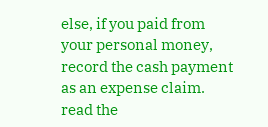else, if you paid from your personal money, record the cash payment as an expense claim. read the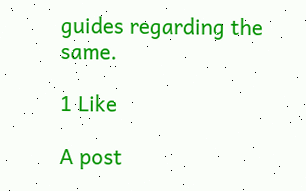guides regarding the same.

1 Like

A post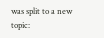was split to a new topic: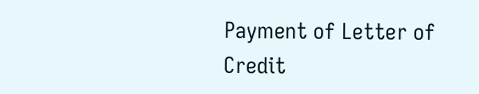Payment of Letter of Credit